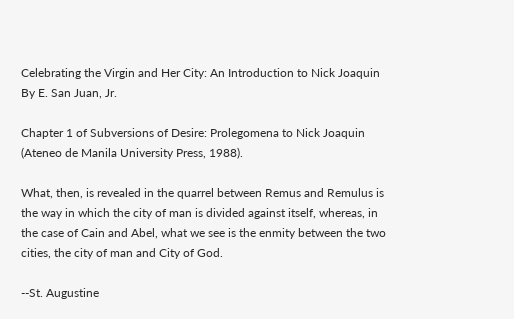Celebrating the Virgin and Her City: An Introduction to Nick Joaquin
By E. San Juan, Jr.

Chapter 1 of Subversions of Desire: Prolegomena to Nick Joaquin (Ateneo de Manila University Press, 1988).

What, then, is revealed in the quarrel between Remus and Remulus is the way in which the city of man is divided against itself, whereas, in the case of Cain and Abel, what we see is the enmity between the two cities, the city of man and City of God.

--St. Augustine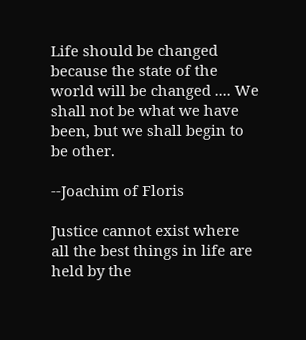Life should be changed because the state of the world will be changed .... We shall not be what we have been, but we shall begin to be other.

--Joachim of Floris

Justice cannot exist where all the best things in life are held by the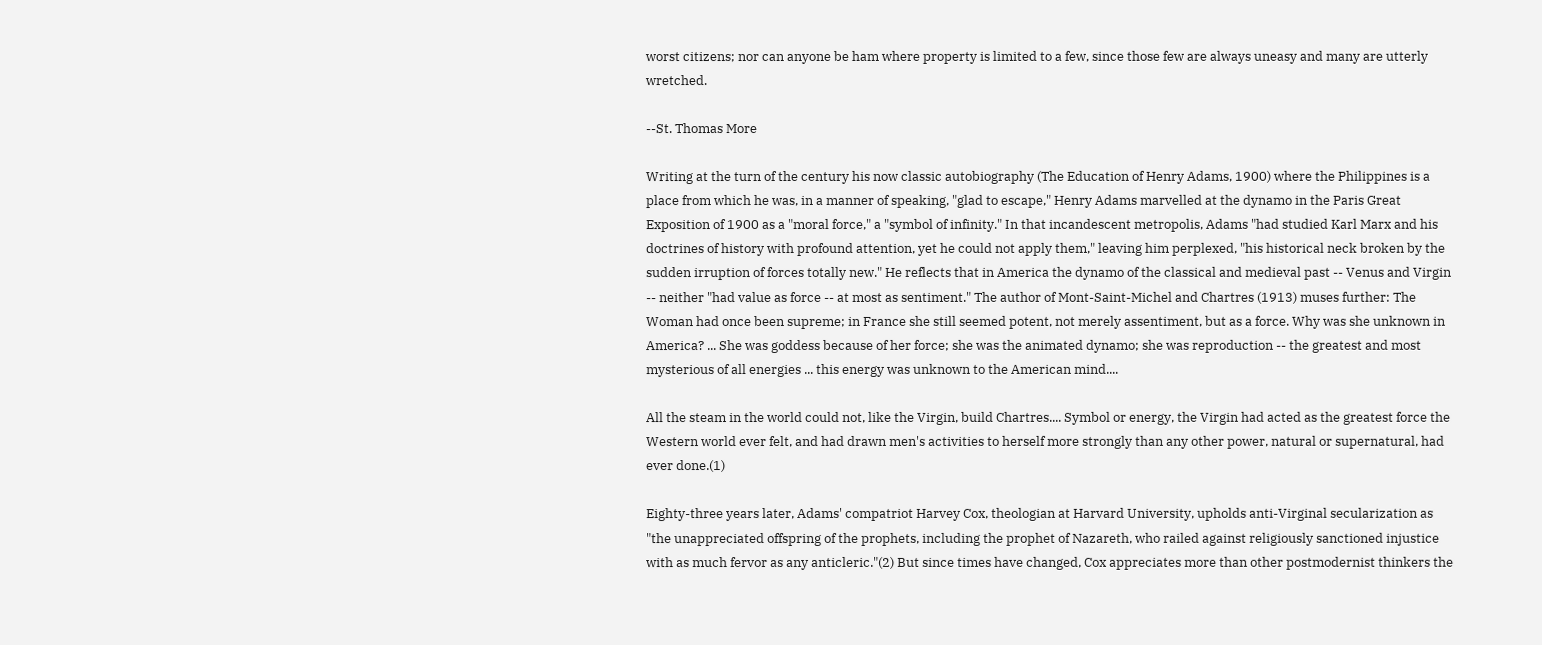worst citizens; nor can anyone be ham where property is limited to a few, since those few are always uneasy and many are utterly wretched.

--St. Thomas More

Writing at the turn of the century his now classic autobiography (The Education of Henry Adams, 1900) where the Philippines is a place from which he was, in a manner of speaking, "glad to escape," Henry Adams marvelled at the dynamo in the Paris Great Exposition of 1900 as a "moral force," a "symbol of infinity." In that incandescent metropolis, Adams "had studied Karl Marx and his doctrines of history with profound attention, yet he could not apply them," leaving him perplexed, "his historical neck broken by the sudden irruption of forces totally new." He reflects that in America the dynamo of the classical and medieval past -- Venus and Virgin -- neither "had value as force -- at most as sentiment." The author of Mont-Saint-Michel and Chartres (1913) muses further: The Woman had once been supreme; in France she still seemed potent, not merely assentiment, but as a force. Why was she unknown in America? ... She was goddess because of her force; she was the animated dynamo; she was reproduction -- the greatest and most mysterious of all energies ... this energy was unknown to the American mind....

All the steam in the world could not, like the Virgin, build Chartres.... Symbol or energy, the Virgin had acted as the greatest force the Western world ever felt, and had drawn men's activities to herself more strongly than any other power, natural or supernatural, had ever done.(1)

Eighty-three years later, Adams' compatriot Harvey Cox, theologian at Harvard University, upholds anti-Virginal secularization as "the unappreciated offspring of the prophets, including the prophet of Nazareth, who railed against religiously sanctioned injustice with as much fervor as any anticleric."(2) But since times have changed, Cox appreciates more than other postmodernist thinkers the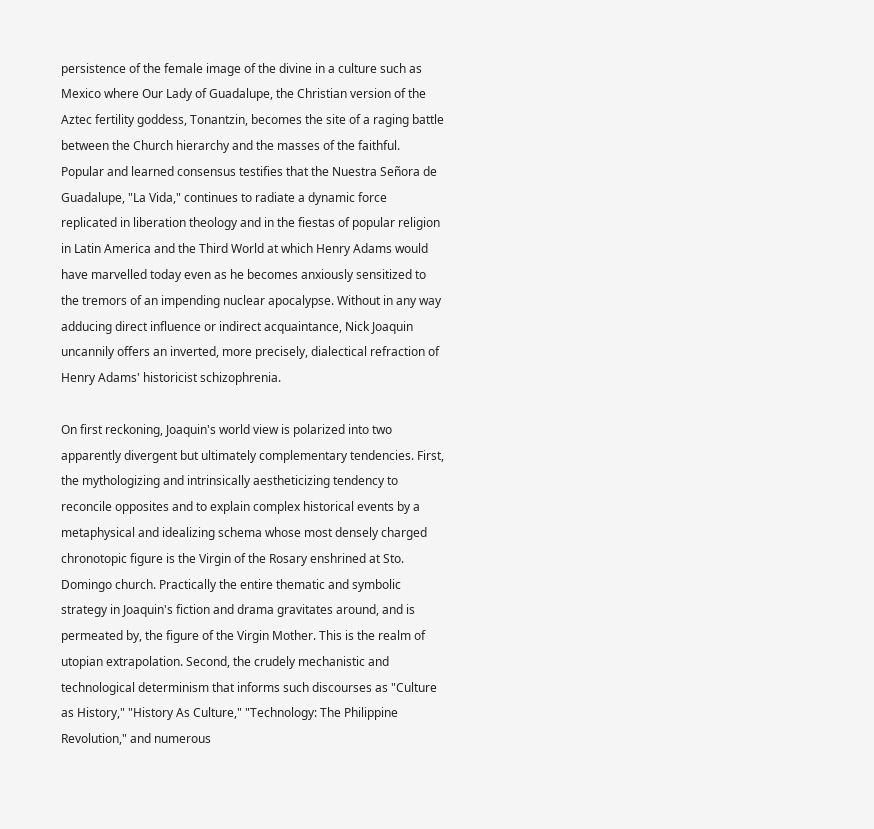persistence of the female image of the divine in a culture such as Mexico where Our Lady of Guadalupe, the Christian version of the Aztec fertility goddess, Tonantzin, becomes the site of a raging battle between the Church hierarchy and the masses of the faithful. Popular and learned consensus testifies that the Nuestra Señora de Guadalupe, "La Vida," continues to radiate a dynamic force replicated in liberation theology and in the fiestas of popular religion in Latin America and the Third World at which Henry Adams would have marvelled today even as he becomes anxiously sensitized to the tremors of an impending nuclear apocalypse. Without in any way adducing direct influence or indirect acquaintance, Nick Joaquin uncannily offers an inverted, more precisely, dialectical refraction of Henry Adams' historicist schizophrenia.

On first reckoning, Joaquin's world view is polarized into two apparently divergent but ultimately complementary tendencies. First, the mythologizing and intrinsically aestheticizing tendency to reconcile opposites and to explain complex historical events by a metaphysical and idealizing schema whose most densely charged chronotopic figure is the Virgin of the Rosary enshrined at Sto. Domingo church. Practically the entire thematic and symbolic strategy in Joaquin's fiction and drama gravitates around, and is permeated by, the figure of the Virgin Mother. This is the realm of utopian extrapolation. Second, the crudely mechanistic and technological determinism that informs such discourses as "Culture as History," "History As Culture," "Technology: The Philippine Revolution," and numerous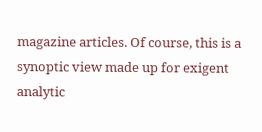magazine articles. Of course, this is a synoptic view made up for exigent analytic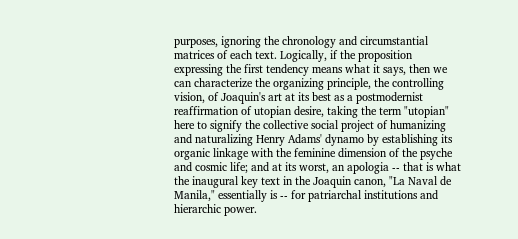purposes, ignoring the chronology and circumstantial matrices of each text. Logically, if the proposition expressing the first tendency means what it says, then we can characterize the organizing principle, the controlling vision, of Joaquin's art at its best as a postmodernist reaffirmation of utopian desire, taking the term "utopian" here to signify the collective social project of humanizing and naturalizing Henry Adams' dynamo by establishing its organic linkage with the feminine dimension of the psyche and cosmic life; and at its worst, an apologia -- that is what the inaugural key text in the Joaquin canon, "La Naval de Manila," essentially is -- for patriarchal institutions and hierarchic power.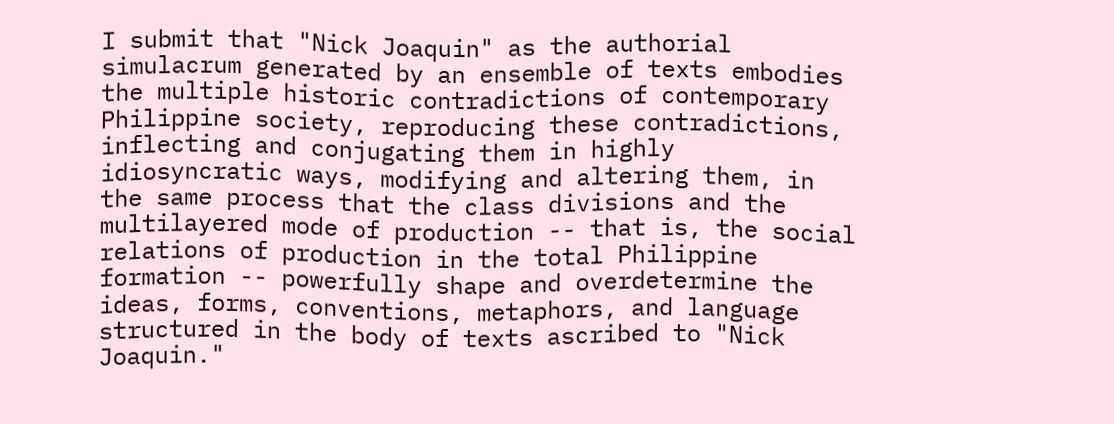I submit that "Nick Joaquin" as the authorial simulacrum generated by an ensemble of texts embodies the multiple historic contradictions of contemporary Philippine society, reproducing these contradictions, inflecting and conjugating them in highly idiosyncratic ways, modifying and altering them, in the same process that the class divisions and the multilayered mode of production -- that is, the social relations of production in the total Philippine formation -- powerfully shape and overdetermine the ideas, forms, conventions, metaphors, and language structured in the body of texts ascribed to "Nick Joaquin."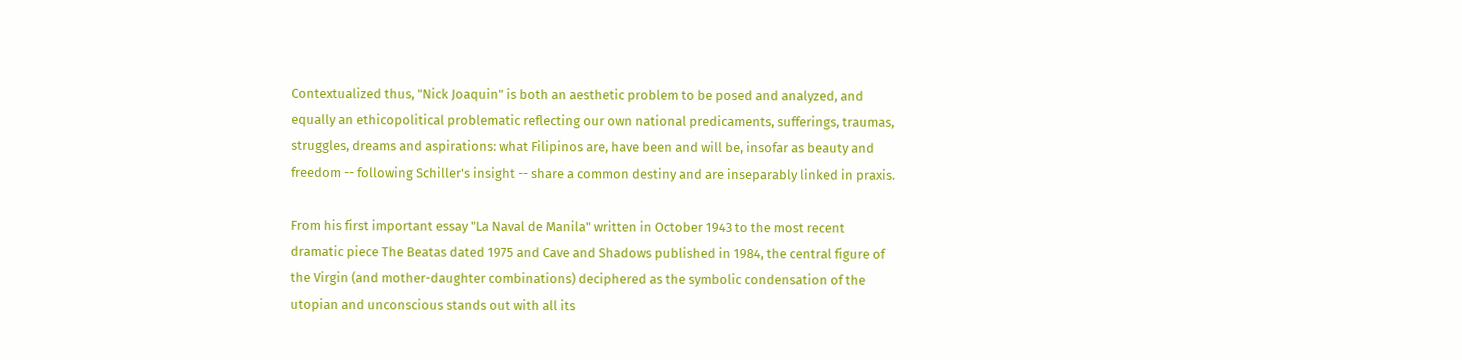Contextualized thus, "Nick Joaquin" is both an aesthetic problem to be posed and analyzed, and equally an ethicopolitical problematic reflecting our own national predicaments, sufferings, traumas, struggles, dreams and aspirations: what Filipinos are, have been and will be, insofar as beauty and freedom -- following Schiller's insight -- share a common destiny and are inseparably linked in praxis.

From his first important essay "La Naval de Manila" written in October 1943 to the most recent dramatic piece The Beatas dated 1975 and Cave and Shadows published in 1984, the central figure of the Virgin (and mother-daughter combinations) deciphered as the symbolic condensation of the utopian and unconscious stands out with all its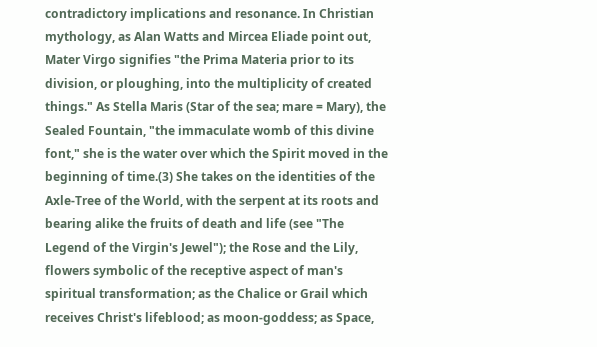contradictory implications and resonance. In Christian mythology, as Alan Watts and Mircea Eliade point out, Mater Virgo signifies "the Prima Materia prior to its division, or ploughing, into the multiplicity of created things." As Stella Maris (Star of the sea; mare = Mary), the Sealed Fountain, "the immaculate womb of this divine font," she is the water over which the Spirit moved in the beginning of time.(3) She takes on the identities of the Axle-Tree of the World, with the serpent at its roots and bearing alike the fruits of death and life (see "The Legend of the Virgin's Jewel"); the Rose and the Lily, flowers symbolic of the receptive aspect of man's spiritual transformation; as the Chalice or Grail which receives Christ's lifeblood; as moon-goddess; as Space,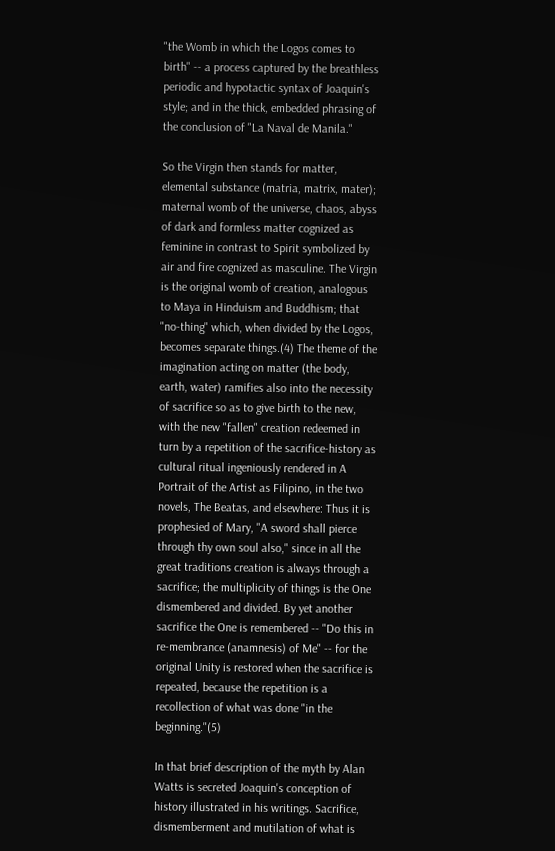"the Womb in which the Logos comes to birth" -- a process captured by the breathless periodic and hypotactic syntax of Joaquin's style; and in the thick, embedded phrasing of the conclusion of "La Naval de Manila."

So the Virgin then stands for matter, elemental substance (matria, matrix, mater); maternal womb of the universe, chaos, abyss of dark and formless matter cognized as feminine in contrast to Spirit symbolized by air and fire cognized as masculine. The Virgin is the original womb of creation, analogous to Maya in Hinduism and Buddhism; that "no-thing" which, when divided by the Logos, becomes separate things.(4) The theme of the imagination acting on matter (the body, earth, water) ramifies also into the necessity of sacrifice so as to give birth to the new, with the new "fallen" creation redeemed in turn by a repetition of the sacrifice-history as cultural ritual ingeniously rendered in A Portrait of the Artist as Filipino, in the two novels, The Beatas, and elsewhere: Thus it is prophesied of Mary, "A sword shall pierce through thy own soul also," since in all the great traditions creation is always through a sacrifice; the multiplicity of things is the One dismembered and divided. By yet another sacrifice the One is remembered -- "Do this in re-membrance (anamnesis) of Me" -- for the original Unity is restored when the sacrifice is repeated, because the repetition is a recollection of what was done "in the beginning."(5)

In that brief description of the myth by Alan Watts is secreted Joaquin's conception of history illustrated in his writings. Sacrifice, dismemberment and mutilation of what is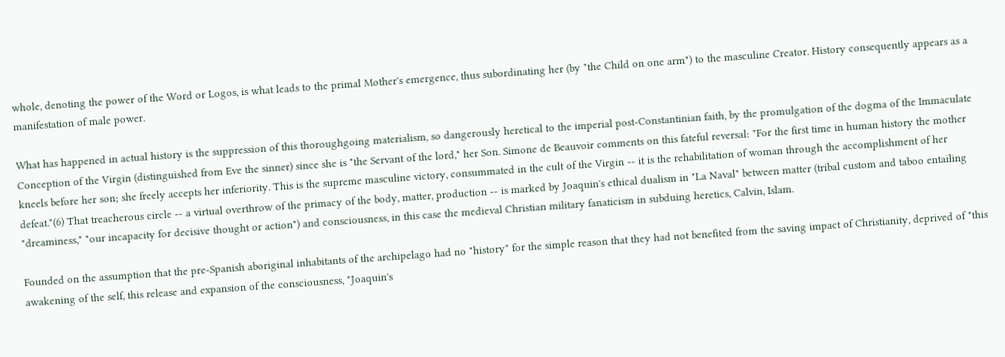whole, denoting the power of the Word or Logos, is what leads to the primal Mother's emergence, thus subordinating her (by "the Child on one arm") to the masculine Creator. History consequently appears as a manifestation of male power.

What has happened in actual history is the suppression of this thoroughgoing materialism, so dangerously heretical to the imperial post-Constantinian faith, by the promulgation of the dogma of the Immaculate Conception of the Virgin (distinguished from Eve the sinner) since she is "the Servant of the lord," her Son. Simone de Beauvoir comments on this fateful reversal: "For the first time in human history the mother kneels before her son; she freely accepts her inferiority. This is the supreme masculine victory, consummated in the cult of the Virgin -- it is the rehabilitation of woman through the accomplishment of her defeat."(6) That treacherous circle -- a virtual overthrow of the primacy of the body, matter, production -- is marked by Joaquin's ethical dualism in "La Naval" between matter (tribal custom and taboo entailing "dreaminess," "our incapacity for decisive thought or action") and consciousness, in this case the medieval Christian military fanaticism in subduing heretics, Calvin, Islam.

Founded on the assumption that the pre-Spanish aboriginal inhabitants of the archipelago had no "history" for the simple reason that they had not benefited from the saving impact of Christianity, deprived of "this awakening of the self, this release and expansion of the consciousness, "Joaquin's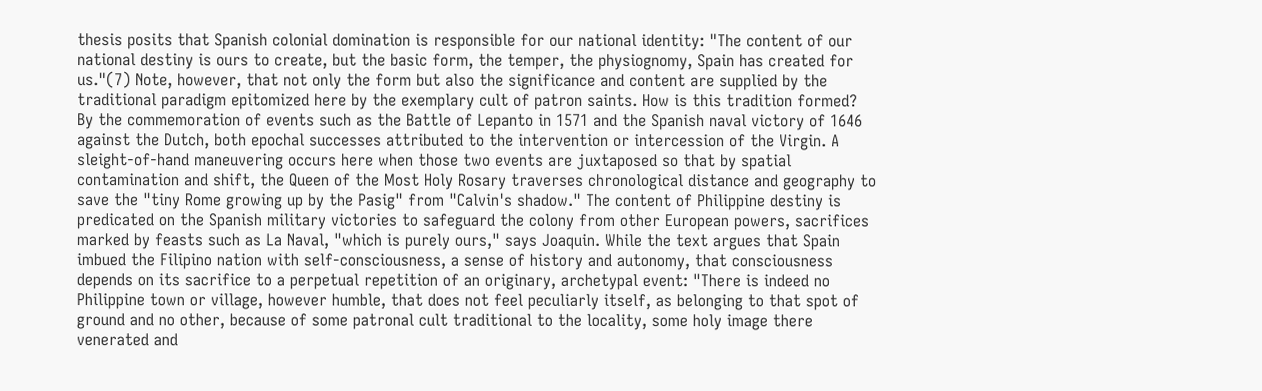thesis posits that Spanish colonial domination is responsible for our national identity: "The content of our national destiny is ours to create, but the basic form, the temper, the physiognomy, Spain has created for us."(7) Note, however, that not only the form but also the significance and content are supplied by the traditional paradigm epitomized here by the exemplary cult of patron saints. How is this tradition formed? By the commemoration of events such as the Battle of Lepanto in 1571 and the Spanish naval victory of 1646 against the Dutch, both epochal successes attributed to the intervention or intercession of the Virgin. A sleight-of-hand maneuvering occurs here when those two events are juxtaposed so that by spatial contamination and shift, the Queen of the Most Holy Rosary traverses chronological distance and geography to save the "tiny Rome growing up by the Pasig" from "Calvin's shadow." The content of Philippine destiny is predicated on the Spanish military victories to safeguard the colony from other European powers, sacrifices marked by feasts such as La Naval, "which is purely ours," says Joaquin. While the text argues that Spain imbued the Filipino nation with self-consciousness, a sense of history and autonomy, that consciousness depends on its sacrifice to a perpetual repetition of an originary, archetypal event: "There is indeed no Philippine town or village, however humble, that does not feel peculiarly itself, as belonging to that spot of ground and no other, because of some patronal cult traditional to the locality, some holy image there venerated and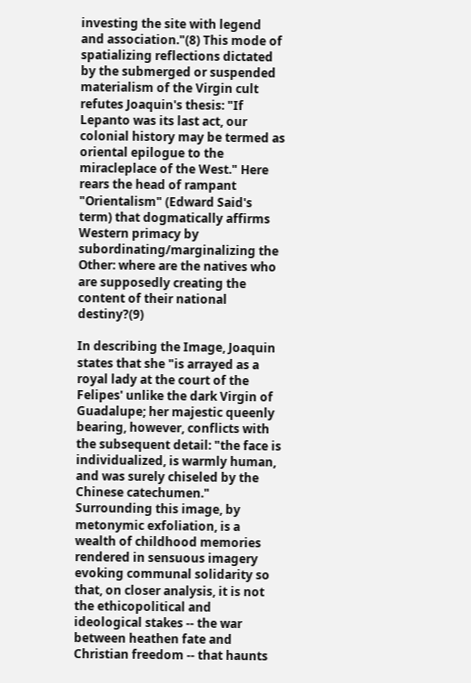investing the site with legend and association."(8) This mode of spatializing reflections dictated by the submerged or suspended materialism of the Virgin cult refutes Joaquin's thesis: "If Lepanto was its last act, our colonial history may be termed as oriental epilogue to the miracleplace of the West." Here rears the head of rampant "Orientalism" (Edward Said's term) that dogmatically affirms Western primacy by subordinating/marginalizing the Other: where are the natives who are supposedly creating the content of their national destiny?(9)

In describing the Image, Joaquin states that she "is arrayed as a royal lady at the court of the Felipes' unlike the dark Virgin of Guadalupe; her majestic queenly bearing, however, conflicts with the subsequent detail: "the face is individualized, is warmly human, and was surely chiseled by the Chinese catechumen." Surrounding this image, by metonymic exfoliation, is a wealth of childhood memories rendered in sensuous imagery evoking communal solidarity so that, on closer analysis, it is not the ethicopolitical and ideological stakes -- the war between heathen fate and Christian freedom -- that haunts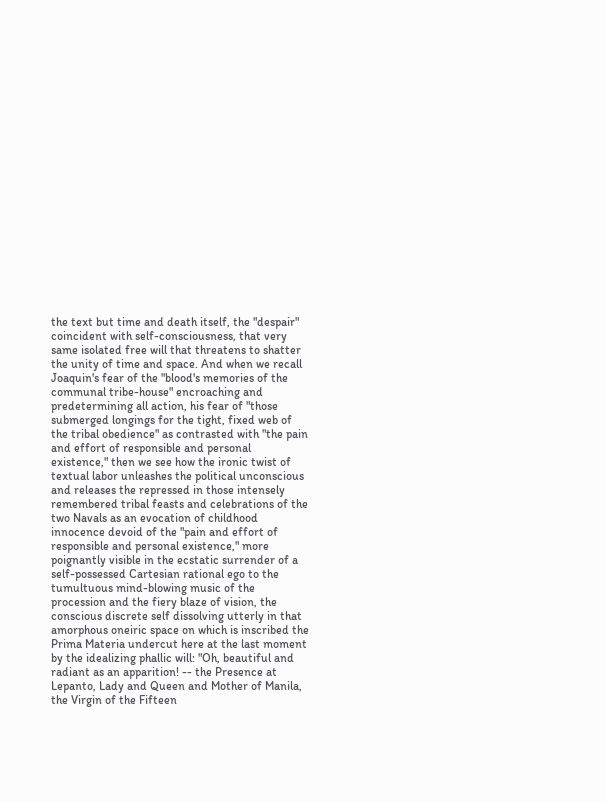the text but time and death itself, the "despair" coincident with self-consciousness, that very same isolated free will that threatens to shatter the unity of time and space. And when we recall Joaquin's fear of the "blood's memories of the communal tribe-house" encroaching and predetermining all action, his fear of "those submerged longings for the tight, fixed web of the tribal obedience" as contrasted with "the pain and effort of responsible and personal existence," then we see how the ironic twist of textual labor unleashes the political unconscious and releases the repressed in those intensely remembered tribal feasts and celebrations of the two Navals as an evocation of childhood innocence devoid of the "pain and effort of responsible and personal existence," more poignantly visible in the ecstatic surrender of a self-possessed Cartesian rational ego to the tumultuous mind-blowing music of the procession and the fiery blaze of vision, the conscious discrete self dissolving utterly in that amorphous oneiric space on which is inscribed the Prima Materia undercut here at the last moment by the idealizing phallic will: "Oh, beautiful and radiant as an apparition! -- the Presence at Lepanto, Lady and Queen and Mother of Manila, the Virgin of the Fifteen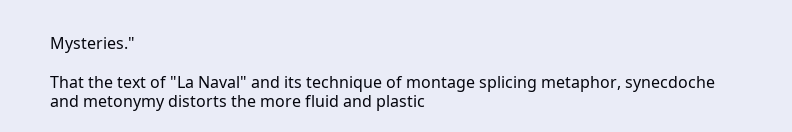Mysteries."

That the text of "La Naval" and its technique of montage splicing metaphor, synecdoche and metonymy distorts the more fluid and plastic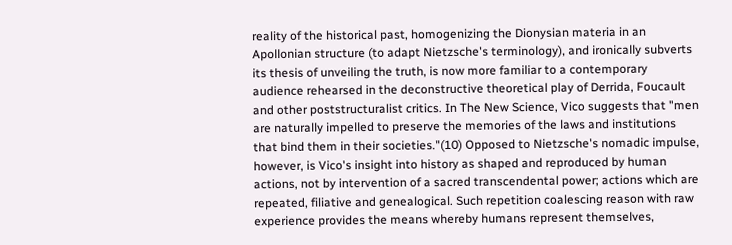reality of the historical past, homogenizing the Dionysian materia in an Apollonian structure (to adapt Nietzsche's terminology), and ironically subverts its thesis of unveiling the truth, is now more familiar to a contemporary audience rehearsed in the deconstructive theoretical play of Derrida, Foucault and other poststructuralist critics. In The New Science, Vico suggests that "men are naturally impelled to preserve the memories of the laws and institutions that bind them in their societies."(10) Opposed to Nietzsche's nomadic impulse, however, is Vico's insight into history as shaped and reproduced by human actions, not by intervention of a sacred transcendental power; actions which are repeated, filiative and genealogical. Such repetition coalescing reason with raw experience provides the means whereby humans represent themselves,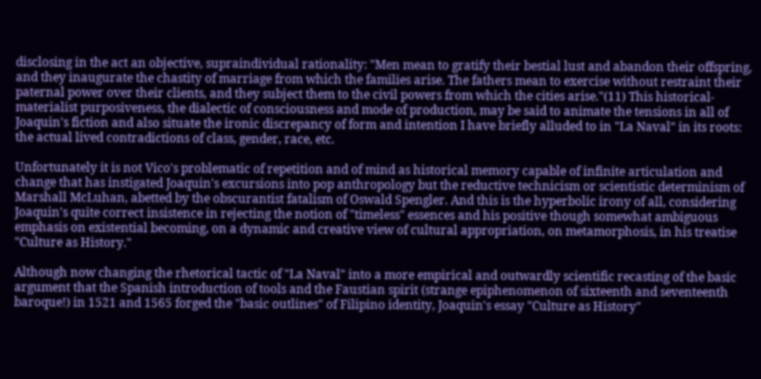disclosing in the act an objective, supraindividual rationality: "Men mean to gratify their bestial lust and abandon their offspring, and they inaugurate the chastity of marriage from which the families arise. The fathers mean to exercise without restraint their paternal power over their clients, and they subject them to the civil powers from which the cities arise."(11) This historical-materialist purposiveness, the dialectic of consciousness and mode of production, may be said to animate the tensions in all of Joaquin's fiction and also situate the ironic discrepancy of form and intention I have briefly alluded to in "La Naval" in its roots: the actual lived contradictions of class, gender, race, etc.

Unfortunately it is not Vico's problematic of repetition and of mind as historical memory capable of infinite articulation and change that has instigated Joaquin's excursions into pop anthropology but the reductive technicism or scientistic determinism of Marshall McLuhan, abetted by the obscurantist fatalism of Oswald Spengler. And this is the hyperbolic irony of all, considering Joaquin's quite correct insistence in rejecting the notion of "timeless" essences and his positive though somewhat ambiguous emphasis on existential becoming, on a dynamic and creative view of cultural appropriation, on metamorphosis, in his treatise "Culture as History."

Although now changing the rhetorical tactic of "La Naval" into a more empirical and outwardly scientific recasting of the basic argument that the Spanish introduction of tools and the Faustian spirit (strange epiphenomenon of sixteenth and seventeenth baroque!) in 1521 and 1565 forged the "basic outlines" of Filipino identity, Joaquin's essay "Culture as History"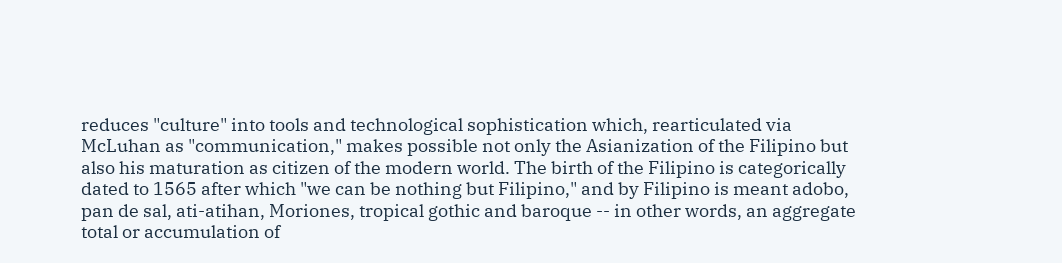reduces "culture" into tools and technological sophistication which, rearticulated via McLuhan as "communication," makes possible not only the Asianization of the Filipino but also his maturation as citizen of the modern world. The birth of the Filipino is categorically dated to 1565 after which "we can be nothing but Filipino," and by Filipino is meant adobo, pan de sal, ati-atihan, Moriones, tropical gothic and baroque -- in other words, an aggregate total or accumulation of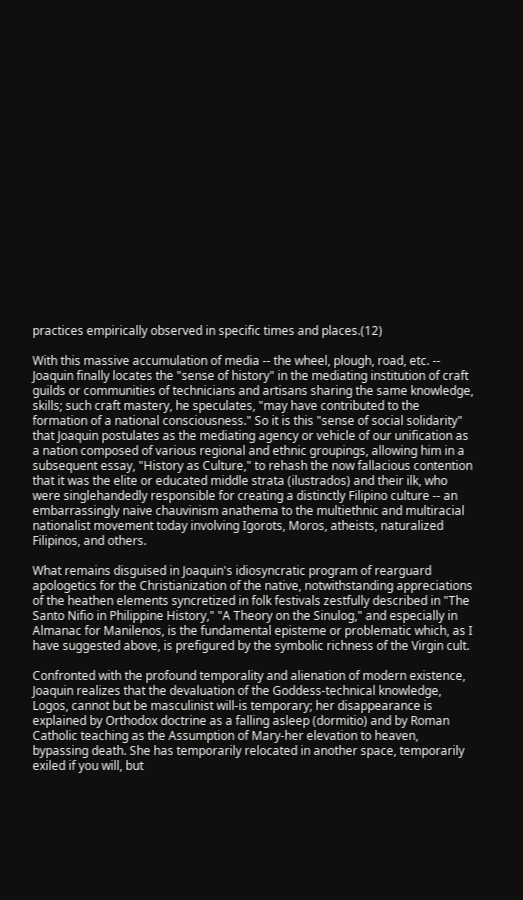practices empirically observed in specific times and places.(12)

With this massive accumulation of media -- the wheel, plough, road, etc. -- Joaquin finally locates the "sense of history" in the mediating institution of craft guilds or communities of technicians and artisans sharing the same knowledge, skills; such craft mastery, he speculates, "may have contributed to the formation of a national consciousness." So it is this "sense of social solidarity" that Joaquin postulates as the mediating agency or vehicle of our unification as a nation composed of various regional and ethnic groupings, allowing him in a subsequent essay, "History as Culture," to rehash the now fallacious contention that it was the elite or educated middle strata (ilustrados) and their ilk, who were singlehandedly responsible for creating a distinctly Filipino culture -- an embarrassingly naive chauvinism anathema to the multiethnic and multiracial nationalist movement today involving Igorots, Moros, atheists, naturalized Filipinos, and others.

What remains disguised in Joaquin's idiosyncratic program of rearguard apologetics for the Christianization of the native, notwithstanding appreciations of the heathen elements syncretized in folk festivals zestfully described in "The Santo Nifio in Philippine History," "A Theory on the Sinulog," and especially in Almanac for Manilenos, is the fundamental episteme or problematic which, as I have suggested above, is prefigured by the symbolic richness of the Virgin cult.

Confronted with the profound temporality and alienation of modern existence, Joaquin realizes that the devaluation of the Goddess-technical knowledge, Logos, cannot but be masculinist will-is temporary; her disappearance is explained by Orthodox doctrine as a falling asleep (dormitio) and by Roman Catholic teaching as the Assumption of Mary-her elevation to heaven, bypassing death. She has temporarily relocated in another space, temporarily exiled if you will, but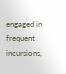engaged in frequent incursions,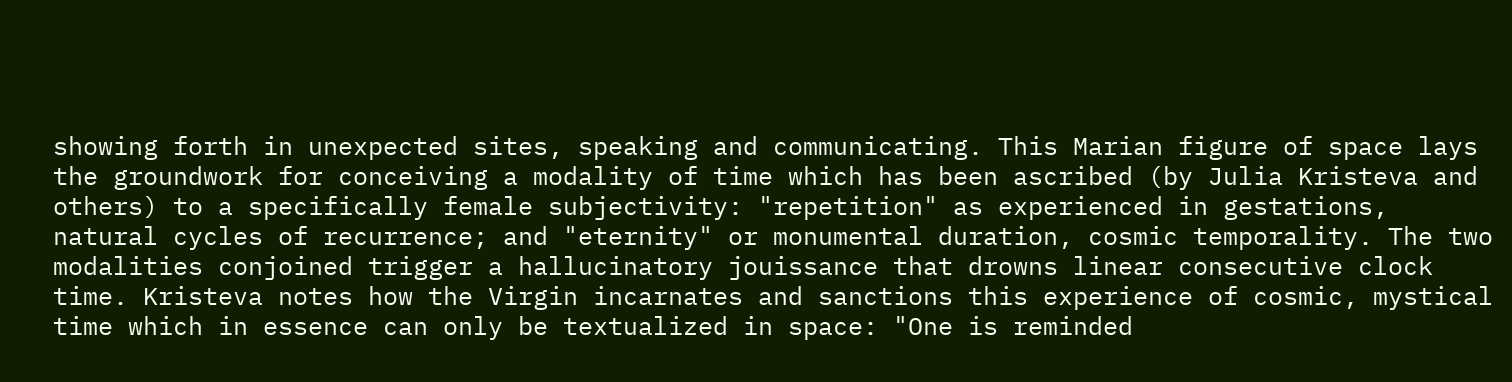showing forth in unexpected sites, speaking and communicating. This Marian figure of space lays the groundwork for conceiving a modality of time which has been ascribed (by Julia Kristeva and others) to a specifically female subjectivity: "repetition" as experienced in gestations, natural cycles of recurrence; and "eternity" or monumental duration, cosmic temporality. The two modalities conjoined trigger a hallucinatory jouissance that drowns linear consecutive clock time. Kristeva notes how the Virgin incarnates and sanctions this experience of cosmic, mystical time which in essence can only be textualized in space: "One is reminded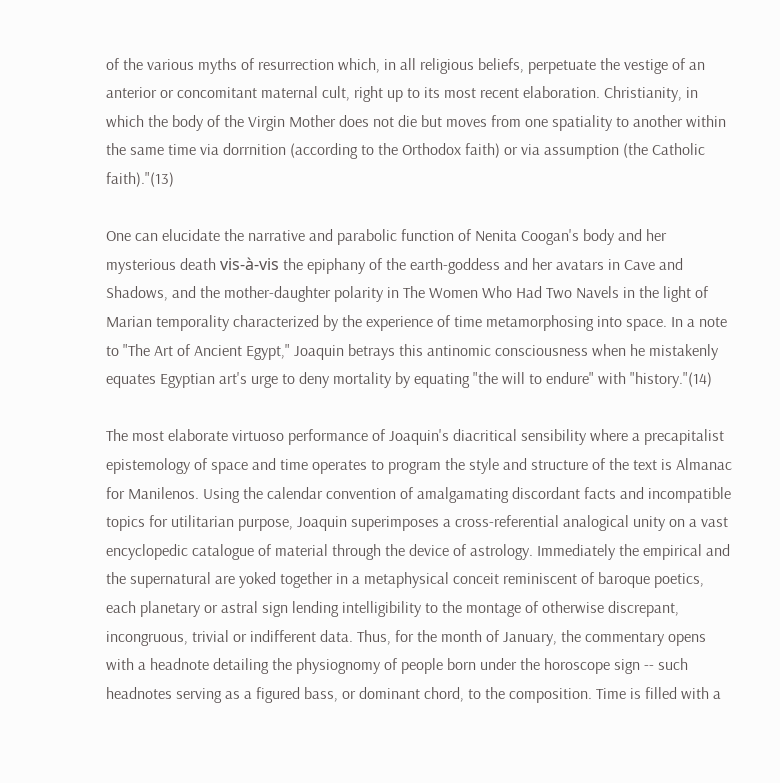of the various myths of resurrection which, in all religious beliefs, perpetuate the vestige of an anterior or concomitant maternal cult, right up to its most recent elaboration. Christianity, in which the body of the Virgin Mother does not die but moves from one spatiality to another within the same time via dorrnition (according to the Orthodox faith) or via assumption (the Catholic faith)."(13)

One can elucidate the narrative and parabolic function of Nenita Coogan's body and her mysterious death vis-à-vis the epiphany of the earth-goddess and her avatars in Cave and Shadows, and the mother-daughter polarity in The Women Who Had Two Navels in the light of Marian temporality characterized by the experience of time metamorphosing into space. In a note to "The Art of Ancient Egypt," Joaquin betrays this antinomic consciousness when he mistakenly equates Egyptian art's urge to deny mortality by equating "the will to endure" with "history."(14)

The most elaborate virtuoso performance of Joaquin's diacritical sensibility where a precapitalist epistemology of space and time operates to program the style and structure of the text is Almanac for Manilenos. Using the calendar convention of amalgamating discordant facts and incompatible topics for utilitarian purpose, Joaquin superimposes a cross-referential analogical unity on a vast encyclopedic catalogue of material through the device of astrology. Immediately the empirical and the supernatural are yoked together in a metaphysical conceit reminiscent of baroque poetics, each planetary or astral sign lending intelligibility to the montage of otherwise discrepant, incongruous, trivial or indifferent data. Thus, for the month of January, the commentary opens with a headnote detailing the physiognomy of people born under the horoscope sign -- such headnotes serving as a figured bass, or dominant chord, to the composition. Time is filled with a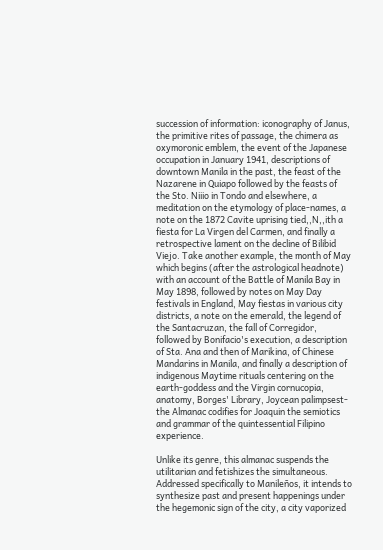succession of information: iconography of Janus, the primitive rites of passage, the chimera as oxymoronic emblem, the event of the Japanese occupation in January 1941, descriptions of downtown Manila in the past, the feast of the Nazarene in Quiapo followed by the feasts of the Sto. Niiio in Tondo and elsewhere, a meditation on the etymology of place-names, a note on the 1872 Cavite uprising tied,,N,,ith a fiesta for La Virgen del Carmen, and finally a retrospective lament on the decline of Bilibid Viejo. Take another example, the month of May which begins (after the astrological headnote) with an account of the Battle of Manila Bay in May 1898, followed by notes on May Day festivals in England, May fiestas in various city districts, a note on the emerald, the legend of the Santacruzan, the fall of Corregidor, followed by Bonifacio's execution, a description of Sta. Ana and then of Marikina, of Chinese Mandarins in Manila, and finally a description of indigenous Maytime rituals centering on the earth-goddess and the Virgin cornucopia, anatomy, Borges' Library, Joycean palimpsest-the Almanac codifies for Joaquin the semiotics and grammar of the quintessential Filipino experience.

Unlike its genre, this almanac suspends the utilitarian and fetishizes the simultaneous. Addressed specifically to Manileños, it intends to synthesize past and present happenings under the hegemonic sign of the city, a city vaporized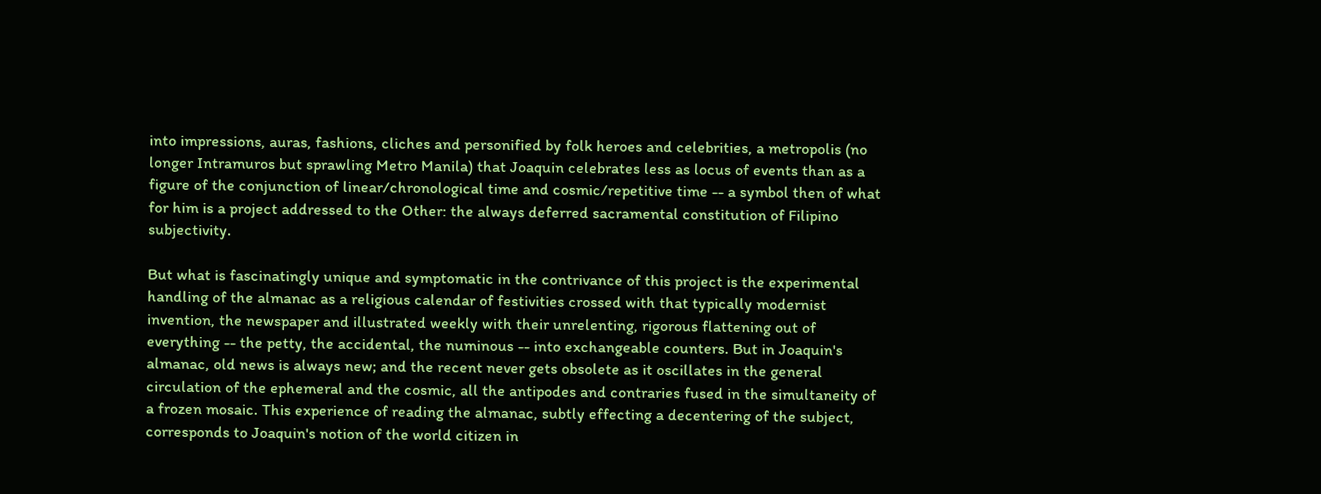into impressions, auras, fashions, cliches and personified by folk heroes and celebrities, a metropolis (no longer Intramuros but sprawling Metro Manila) that Joaquin celebrates less as locus of events than as a figure of the conjunction of linear/chronological time and cosmic/repetitive time -- a symbol then of what for him is a project addressed to the Other: the always deferred sacramental constitution of Filipino subjectivity.

But what is fascinatingly unique and symptomatic in the contrivance of this project is the experimental handling of the almanac as a religious calendar of festivities crossed with that typically modernist invention, the newspaper and illustrated weekly with their unrelenting, rigorous flattening out of everything -- the petty, the accidental, the numinous -- into exchangeable counters. But in Joaquin's almanac, old news is always new; and the recent never gets obsolete as it oscillates in the general circulation of the ephemeral and the cosmic, all the antipodes and contraries fused in the simultaneity of a frozen mosaic. This experience of reading the almanac, subtly effecting a decentering of the subject, corresponds to Joaquin's notion of the world citizen in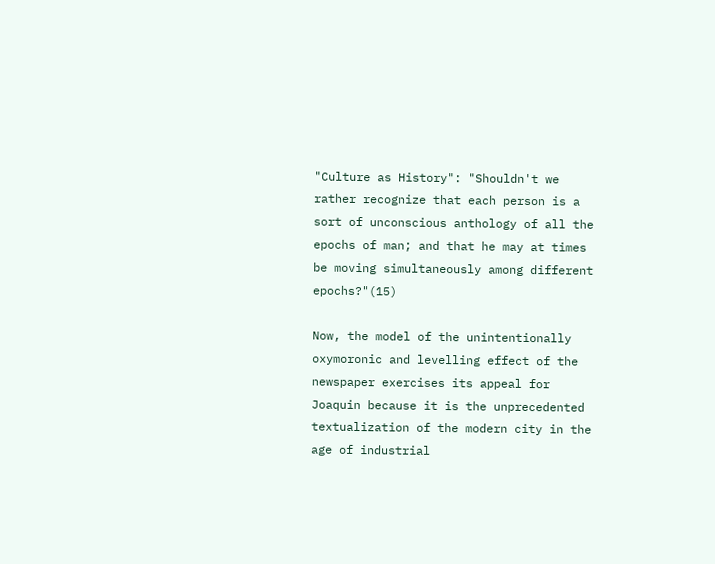"Culture as History": "Shouldn't we rather recognize that each person is a sort of unconscious anthology of all the epochs of man; and that he may at times be moving simultaneously among different epochs?"(15)

Now, the model of the unintentionally oxymoronic and levelling effect of the newspaper exercises its appeal for Joaquin because it is the unprecedented textualization of the modern city in the age of industrial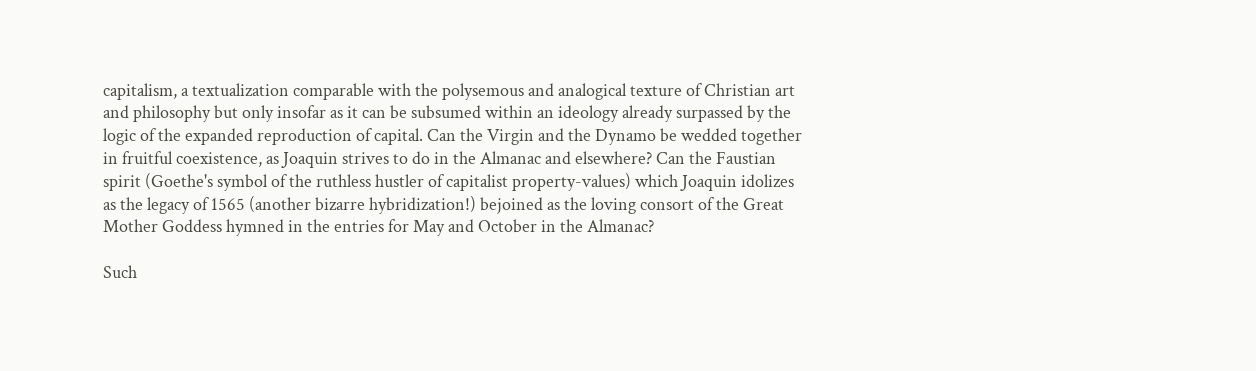capitalism, a textualization comparable with the polysemous and analogical texture of Christian art and philosophy but only insofar as it can be subsumed within an ideology already surpassed by the logic of the expanded reproduction of capital. Can the Virgin and the Dynamo be wedded together in fruitful coexistence, as Joaquin strives to do in the Almanac and elsewhere? Can the Faustian spirit (Goethe's symbol of the ruthless hustler of capitalist property-values) which Joaquin idolizes as the legacy of 1565 (another bizarre hybridization!) bejoined as the loving consort of the Great Mother Goddess hymned in the entries for May and October in the Almanac?

Such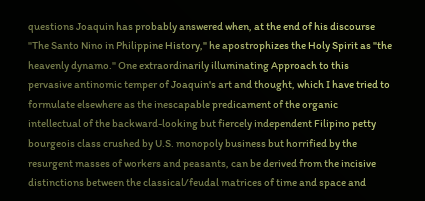questions Joaquin has probably answered when, at the end of his discourse "The Santo Nino in Philippine History," he apostrophizes the Holy Spirit as "the heavenly dynamo." One extraordinarily illuminating Approach to this pervasive antinomic temper of Joaquin's art and thought, which I have tried to formulate elsewhere as the inescapable predicament of the organic intellectual of the backward-looking but fiercely independent Filipino petty bourgeois class crushed by U.S. monopoly business but horrified by the resurgent masses of workers and peasants, can be derived from the incisive distinctions between the classical/feudal matrices of time and space and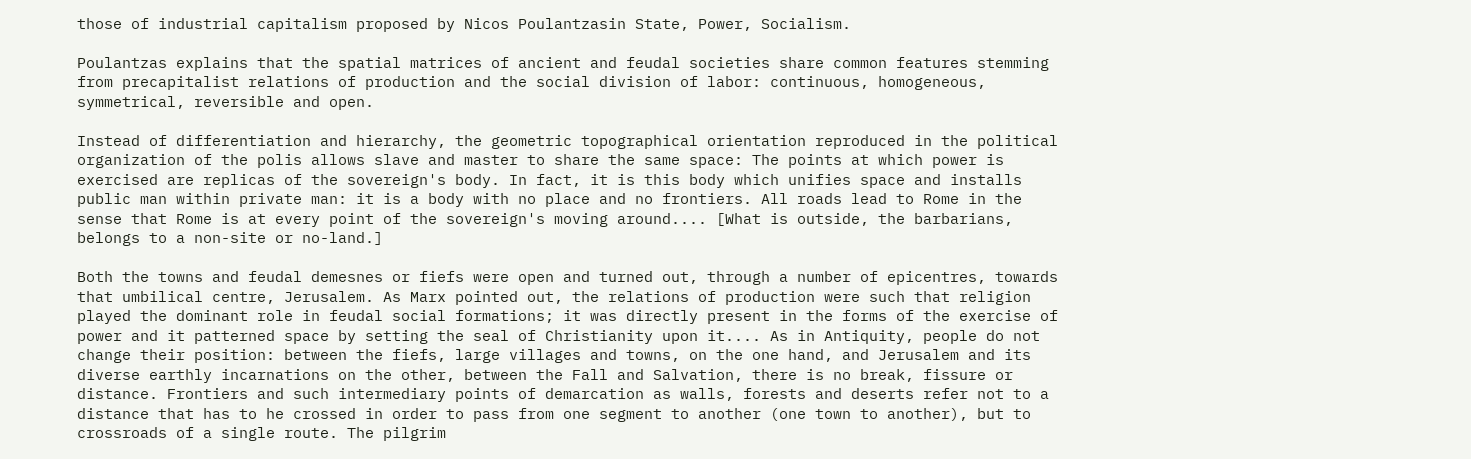those of industrial capitalism proposed by Nicos Poulantzasin State, Power, Socialism.

Poulantzas explains that the spatial matrices of ancient and feudal societies share common features stemming from precapitalist relations of production and the social division of labor: continuous, homogeneous, symmetrical, reversible and open.

Instead of differentiation and hierarchy, the geometric topographical orientation reproduced in the political organization of the polis allows slave and master to share the same space: The points at which power is exercised are replicas of the sovereign's body. In fact, it is this body which unifies space and installs public man within private man: it is a body with no place and no frontiers. All roads lead to Rome in the sense that Rome is at every point of the sovereign's moving around.... [What is outside, the barbarians, belongs to a non-site or no-land.]

Both the towns and feudal demesnes or fiefs were open and turned out, through a number of epicentres, towards that umbilical centre, Jerusalem. As Marx pointed out, the relations of production were such that religion played the dominant role in feudal social formations; it was directly present in the forms of the exercise of power and it patterned space by setting the seal of Christianity upon it.... As in Antiquity, people do not change their position: between the fiefs, large villages and towns, on the one hand, and Jerusalem and its diverse earthly incarnations on the other, between the Fall and Salvation, there is no break, fissure or distance. Frontiers and such intermediary points of demarcation as walls, forests and deserts refer not to a distance that has to he crossed in order to pass from one segment to another (one town to another), but to crossroads of a single route. The pilgrim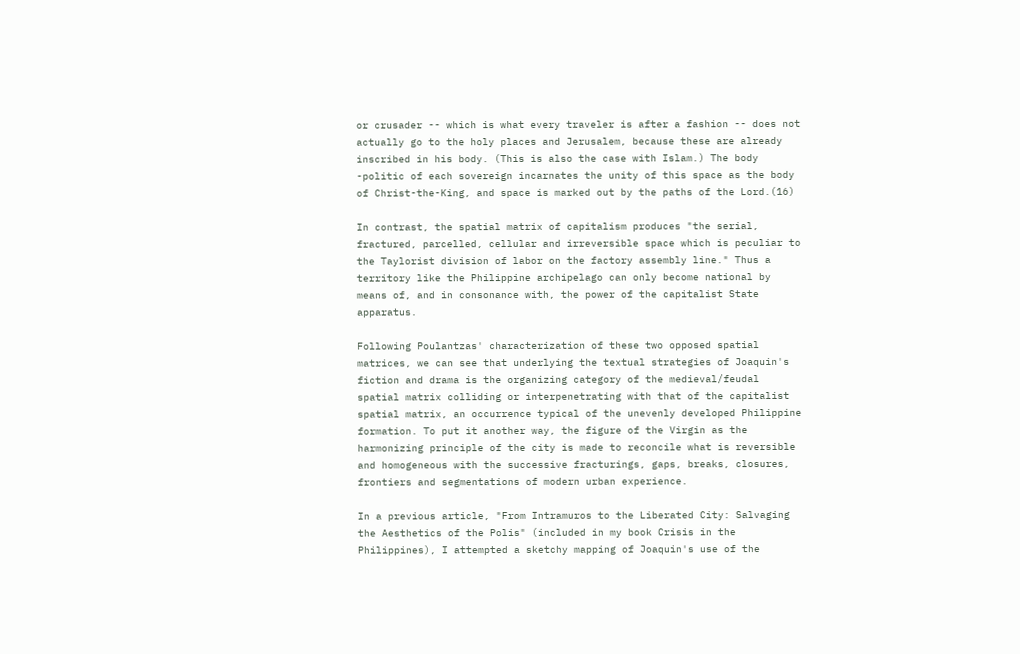or crusader -- which is what every traveler is after a fashion -- does not actually go to the holy places and Jerusalem, because these are already inscribed in his body. (This is also the case with Islam.) The body -politic of each sovereign incarnates the unity of this space as the body of Christ-the-King, and space is marked out by the paths of the Lord.(16)

In contrast, the spatial matrix of capitalism produces "the serial, fractured, parcelled, cellular and irreversible space which is peculiar to the Taylorist division of labor on the factory assembly line." Thus a territory like the Philippine archipelago can only become national by means of, and in consonance with, the power of the capitalist State apparatus.

Following Poulantzas' characterization of these two opposed spatial matrices, we can see that underlying the textual strategies of Joaquin's fiction and drama is the organizing category of the medieval/feudal spatial matrix colliding or interpenetrating with that of the capitalist spatial matrix, an occurrence typical of the unevenly developed Philippine formation. To put it another way, the figure of the Virgin as the harmonizing principle of the city is made to reconcile what is reversible and homogeneous with the successive fracturings, gaps, breaks, closures, frontiers and segmentations of modern urban experience.

In a previous article, "From Intramuros to the Liberated City: Salvaging the Aesthetics of the Polis" (included in my book Crisis in the Philippines), I attempted a sketchy mapping of Joaquin's use of the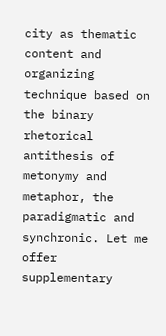city as thematic content and organizing technique based on the binary rhetorical antithesis of metonymy and metaphor, the paradigmatic and synchronic. Let me offer supplementary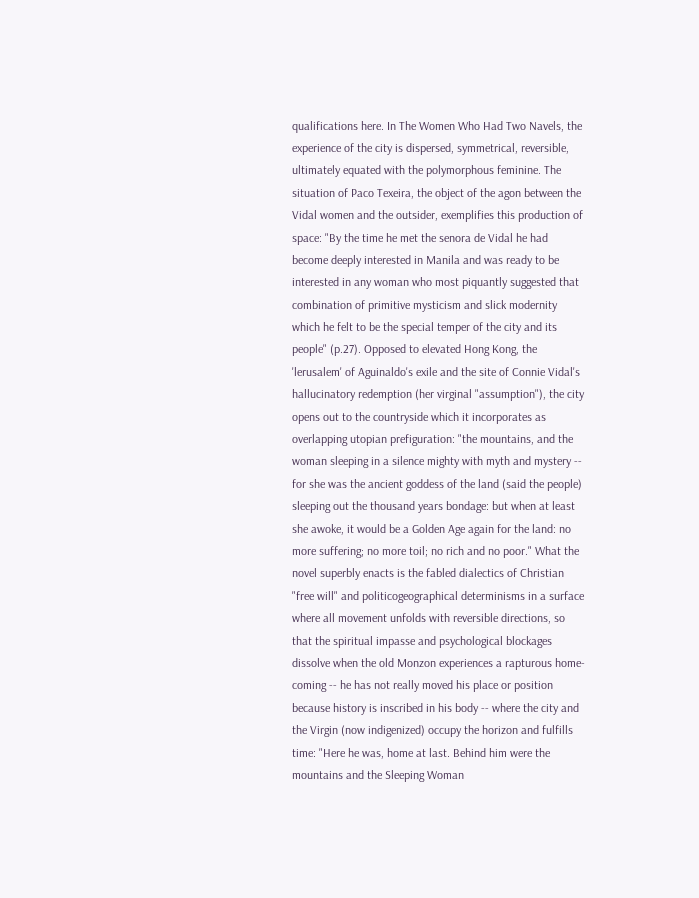qualifications here. In The Women Who Had Two Navels, the experience of the city is dispersed, symmetrical, reversible, ultimately equated with the polymorphous feminine. The situation of Paco Texeira, the object of the agon between the Vidal women and the outsider, exemplifies this production of space: "By the time he met the senora de Vidal he had become deeply interested in Manila and was ready to be interested in any woman who most piquantly suggested that combination of primitive mysticism and slick modernity which he felt to be the special temper of the city and its people" (p.27). Opposed to elevated Hong Kong, the 'lerusalem' of Aguinaldo's exile and the site of Connie Vidal's hallucinatory redemption (her virginal "assumption"), the city opens out to the countryside which it incorporates as overlapping utopian prefiguration: "the mountains, and the woman sleeping in a silence mighty with myth and mystery -- for she was the ancient goddess of the land (said the people) sleeping out the thousand years bondage: but when at least she awoke, it would be a Golden Age again for the land: no more suffering; no more toil; no rich and no poor." What the novel superbly enacts is the fabled dialectics of Christian "free will" and politicogeographical determinisms in a surface where all movement unfolds with reversible directions, so that the spiritual impasse and psychological blockages dissolve when the old Monzon experiences a rapturous home-coming -- he has not really moved his place or position because history is inscribed in his body -- where the city and the Virgin (now indigenized) occupy the horizon and fulfills time: "Here he was, home at last. Behind him were the mountains and the Sleeping Woman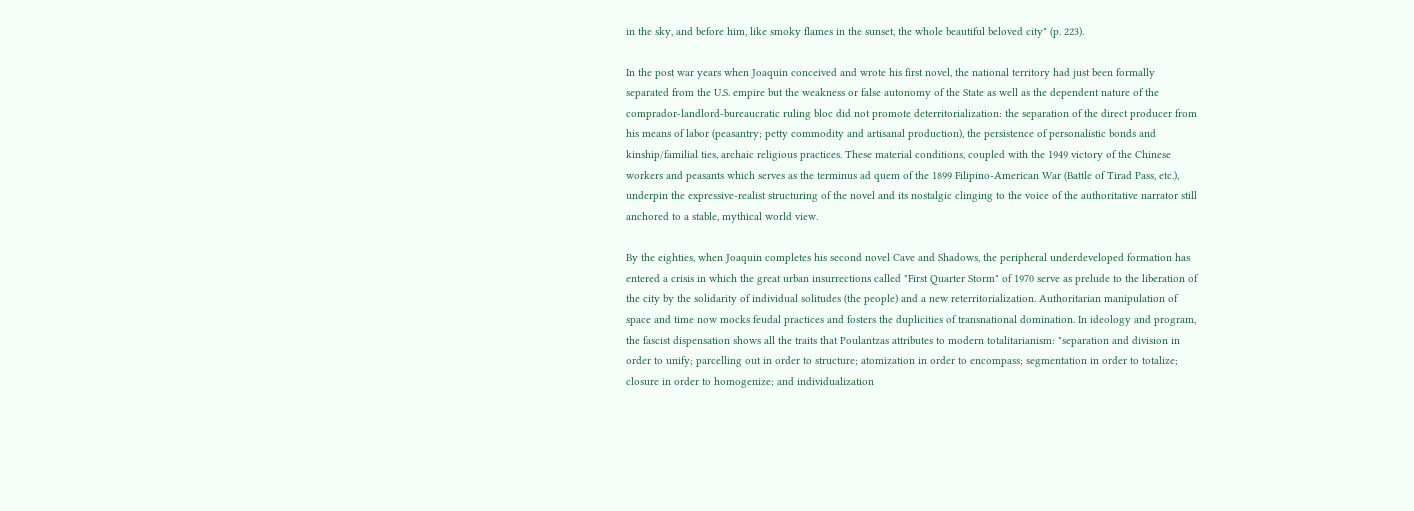in the sky, and before him, like smoky flames in the sunset, the whole beautiful beloved city" (p. 223).

In the post war years when Joaquin conceived and wrote his first novel, the national territory had just been formally separated from the U.S. empire but the weakness or false autonomy of the State as well as the dependent nature of the comprador-landlord-bureaucratic ruling bloc did not promote deterritorialization: the separation of the direct producer from his means of labor (peasantry; petty commodity and artisanal production), the persistence of personalistic bonds and kinship/familial ties, archaic religious practices. These material conditions, coupled with the 1949 victory of the Chinese workers and peasants which serves as the terminus ad quem of the 1899 Filipino-American War (Battle of Tirad Pass, etc.), underpin the expressive-realist structuring of the novel and its nostalgic clinging to the voice of the authoritative narrator still anchored to a stable, mythical world view.

By the eighties, when Joaquin completes his second novel Cave and Shadows, the peripheral underdeveloped formation has entered a crisis in which the great urban insurrections called "First Quarter Storm" of 1970 serve as prelude to the liberation of the city by the solidarity of individual solitudes (the people) and a new reterritorialization. Authoritarian manipulation of space and time now mocks feudal practices and fosters the duplicities of transnational domination. In ideology and program, the fascist dispensation shows all the traits that Poulantzas attributes to modern totalitarianism: "separation and division in order to unify; parcelling out in order to structure; atomization in order to encompass; segmentation in order to totalize; closure in order to homogenize; and individualization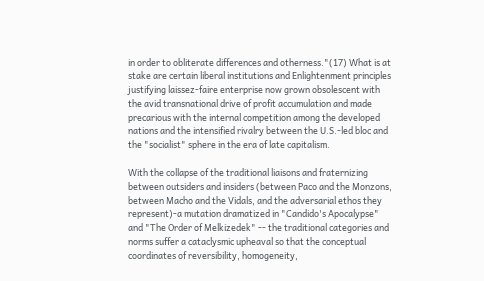in order to obliterate differences and otherness."(17) What is at stake are certain liberal institutions and Enlightenment principles justifying laissez-faire enterprise now grown obsolescent with the avid transnational drive of profit accumulation and made precarious with the internal competition among the developed nations and the intensified rivalry between the U.S.-led bloc and the "socialist" sphere in the era of late capitalism.

With the collapse of the traditional liaisons and fraternizing between outsiders and insiders (between Paco and the Monzons, between Macho and the Vidals, and the adversarial ethos they represent)-a mutation dramatized in "Candido's Apocalypse" and "The Order of Melkizedek" -- the traditional categories and norms suffer a cataclysmic upheaval so that the conceptual coordinates of reversibility, homogeneity,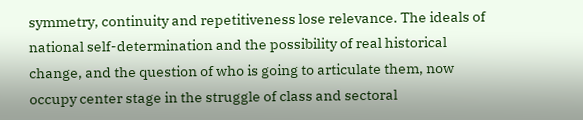symmetry, continuity and repetitiveness lose relevance. The ideals of national self-determination and the possibility of real historical change, and the question of who is going to articulate them, now occupy center stage in the struggle of class and sectoral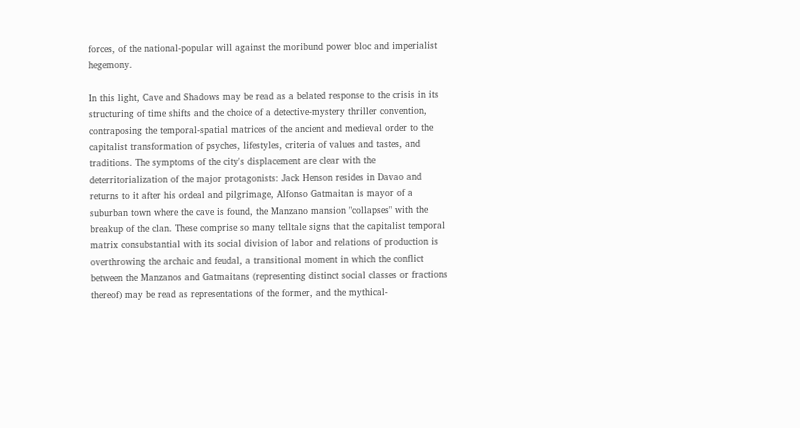forces, of the national-popular will against the moribund power bloc and imperialist hegemony.

In this light, Cave and Shadows may be read as a belated response to the crisis in its structuring of time shifts and the choice of a detective-mystery thriller convention, contraposing the temporal-spatial matrices of the ancient and medieval order to the capitalist transformation of psyches, lifestyles, criteria of values and tastes, and traditions. The symptoms of the city's displacement are clear with the deterritorialization of the major protagonists: Jack Henson resides in Davao and returns to it after his ordeal and pilgrimage, Alfonso Gatmaitan is mayor of a suburban town where the cave is found, the Manzano mansion "collapses" with the breakup of the clan. These comprise so many telltale signs that the capitalist temporal matrix consubstantial with its social division of labor and relations of production is overthrowing the archaic and feudal, a transitional moment in which the conflict between the Manzanos and Gatmaitans (representing distinct social classes or fractions thereof) may be read as representations of the former, and the mythical-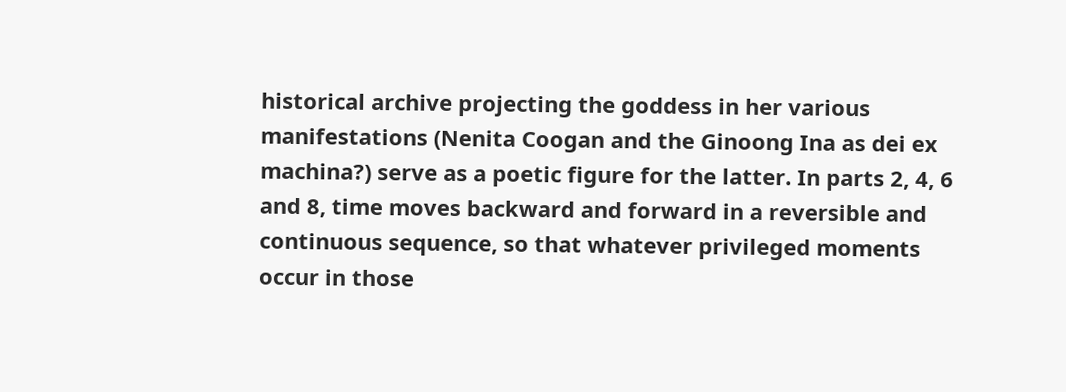historical archive projecting the goddess in her various manifestations (Nenita Coogan and the Ginoong Ina as dei ex machina?) serve as a poetic figure for the latter. In parts 2, 4, 6 and 8, time moves backward and forward in a reversible and continuous sequence, so that whatever privileged moments occur in those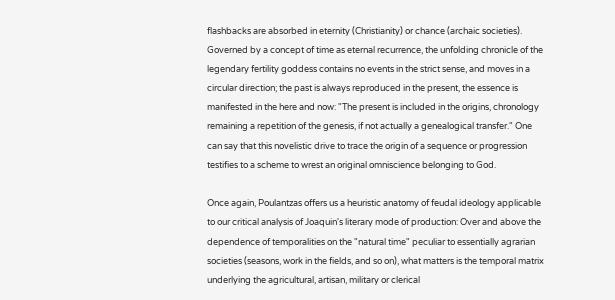flashbacks are absorbed in eternity (Christianity) or chance (archaic societies). Governed by a concept of time as eternal recurrence, the unfolding chronicle of the legendary fertility goddess contains no events in the strict sense, and moves in a circular direction; the past is always reproduced in the present, the essence is manifested in the here and now: "The present is included in the origins, chronology remaining a repetition of the genesis, if not actually a genealogical transfer." One can say that this novelistic drive to trace the origin of a sequence or progression testifies to a scheme to wrest an original omniscience belonging to God.

Once again, Poulantzas offers us a heuristic anatomy of feudal ideology applicable to our critical analysis of Joaquin's literary mode of production: Over and above the dependence of temporalities on the "natural time" peculiar to essentially agrarian societies (seasons, work in the fields, and so on), what matters is the temporal matrix underlying the agricultural, artisan, military or clerical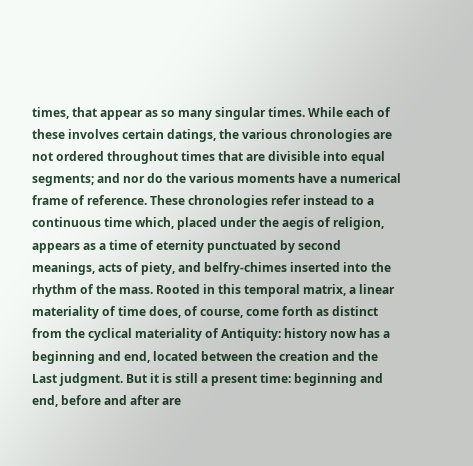times, that appear as so many singular times. While each of these involves certain datings, the various chronologies are not ordered throughout times that are divisible into equal segments; and nor do the various moments have a numerical frame of reference. These chronologies refer instead to a continuous time which, placed under the aegis of religion, appears as a time of eternity punctuated by second meanings, acts of piety, and belfry-chimes inserted into the rhythm of the mass. Rooted in this temporal matrix, a linear materiality of time does, of course, come forth as distinct from the cyclical materiality of Antiquity: history now has a beginning and end, located between the creation and the Last judgment. But it is still a present time: beginning and end, before and after are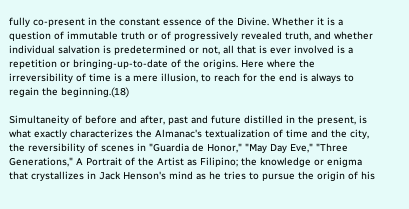fully co-present in the constant essence of the Divine. Whether it is a question of immutable truth or of progressively revealed truth, and whether individual salvation is predetermined or not, all that is ever involved is a repetition or bringing-up-to-date of the origins. Here where the irreversibility of time is a mere illusion, to reach for the end is always to regain the beginning.(18)

Simultaneity of before and after, past and future distilled in the present, is what exactly characterizes the Almanac's textualization of time and the city, the reversibility of scenes in "Guardia de Honor," "May Day Eve," "Three Generations," A Portrait of the Artist as Filipino; the knowledge or enigma that crystallizes in Jack Henson's mind as he tries to pursue the origin of his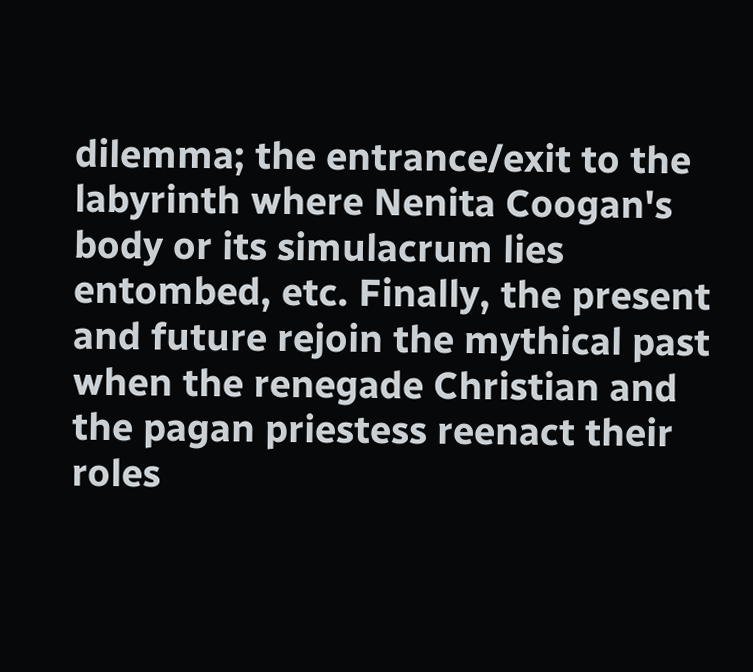dilemma; the entrance/exit to the labyrinth where Nenita Coogan's body or its simulacrum lies entombed, etc. Finally, the present and future rejoin the mythical past when the renegade Christian and the pagan priestess reenact their roles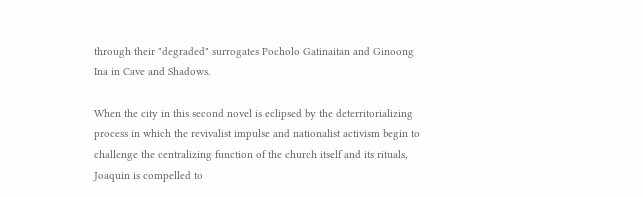through their "degraded" surrogates Pocholo Gatinaitan and Ginoong Ina in Cave and Shadows.

When the city in this second novel is eclipsed by the deterritorializing process in which the revivalist impulse and nationalist activism begin to challenge the centralizing function of the church itself and its rituals, Joaquin is compelled to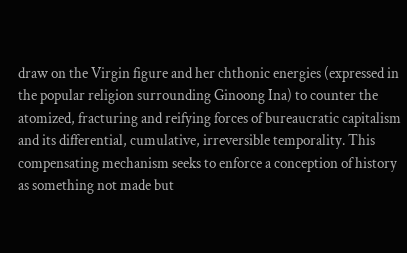draw on the Virgin figure and her chthonic energies (expressed in the popular religion surrounding Ginoong Ina) to counter the atomized, fracturing and reifying forces of bureaucratic capitalism and its differential, cumulative, irreversible temporality. This compensating mechanism seeks to enforce a conception of history as something not made but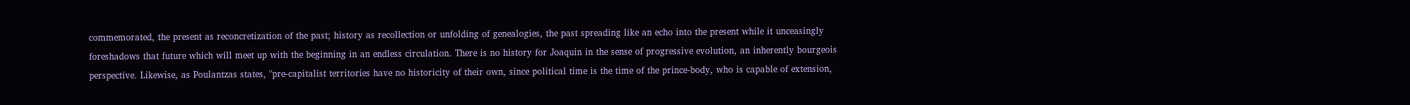commemorated, the present as reconcretization of the past; history as recollection or unfolding of genealogies, the past spreading like an echo into the present while it unceasingly foreshadows that future which will meet up with the beginning in an endless circulation. There is no history for Joaquin in the sense of progressive evolution, an inherently bourgeois perspective. Likewise, as Poulantzas states, "pre-capitalist territories have no historicity of their own, since political time is the time of the prince-body, who is capable of extension,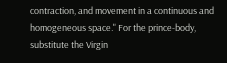contraction, and movement in a continuous and homogeneous space." For the prince-body, substitute the Virgin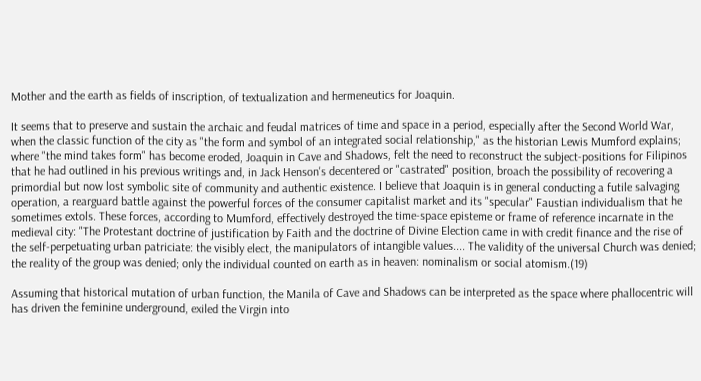Mother and the earth as fields of inscription, of textualization and hermeneutics for Joaquin.

It seems that to preserve and sustain the archaic and feudal matrices of time and space in a period, especially after the Second World War, when the classic function of the city as "the form and symbol of an integrated social relationship," as the historian Lewis Mumford explains; where "the mind takes form" has become eroded, Joaquin in Cave and Shadows, felt the need to reconstruct the subject-positions for Filipinos that he had outlined in his previous writings and, in Jack Henson's decentered or "castrated" position, broach the possibility of recovering a primordial but now lost symbolic site of community and authentic existence. I believe that Joaquin is in general conducting a futile salvaging operation, a rearguard battle against the powerful forces of the consumer capitalist market and its "specular" Faustian individualism that he sometimes extols. These forces, according to Mumford, effectively destroyed the time-space episteme or frame of reference incarnate in the medieval city: "The Protestant doctrine of justification by Faith and the doctrine of Divine Election came in with credit finance and the rise of the self-perpetuating urban patriciate: the visibly elect, the manipulators of intangible values.... The validity of the universal Church was denied; the reality of the group was denied; only the individual counted on earth as in heaven: nominalism or social atomism.(19)

Assuming that historical mutation of urban function, the Manila of Cave and Shadows can be interpreted as the space where phallocentric will has driven the feminine underground, exiled the Virgin into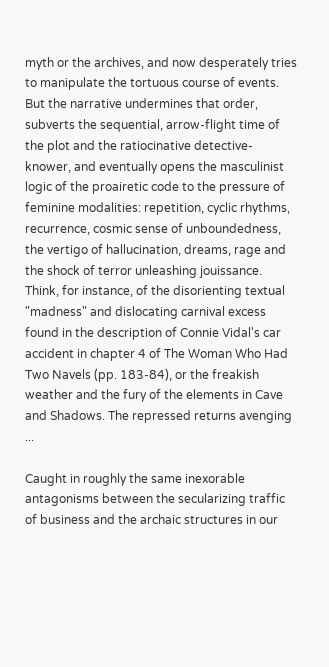myth or the archives, and now desperately tries to manipulate the tortuous course of events. But the narrative undermines that order, subverts the sequential, arrow-flight time of the plot and the ratiocinative detective-knower, and eventually opens the masculinist logic of the proairetic code to the pressure of feminine modalities: repetition, cyclic rhythms, recurrence, cosmic sense of unboundedness, the vertigo of hallucination, dreams, rage and the shock of terror unleashing jouissance. Think, for instance, of the disorienting textual "madness" and dislocating carnival excess found in the description of Connie Vidal's car accident in chapter 4 of The Woman Who Had Two Navels (pp. 183-84), or the freakish weather and the fury of the elements in Cave and Shadows. The repressed returns avenging ...

Caught in roughly the same inexorable antagonisms between the secularizing traffic of business and the archaic structures in our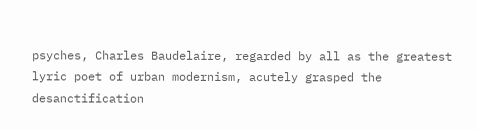psyches, Charles Baudelaire, regarded by all as the greatest lyric poet of urban modernism, acutely grasped the desanctification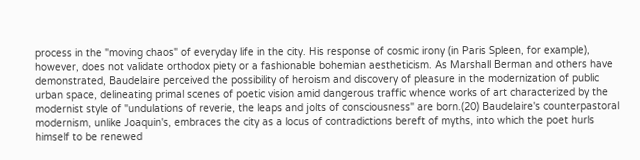process in the "moving chaos" of everyday life in the city. His response of cosmic irony (in Paris Spleen, for example), however, does not validate orthodox piety or a fashionable bohemian aestheticism. As Marshall Berman and others have demonstrated, Baudelaire perceived the possibility of heroism and discovery of pleasure in the modernization of public urban space, delineating primal scenes of poetic vision amid dangerous traffic whence works of art characterized by the modernist style of "undulations of reverie, the leaps and jolts of consciousness" are born.(20) Baudelaire's counterpastoral modernism, unlike Joaquin's, embraces the city as a locus of contradictions bereft of myths, into which the poet hurls himself to be renewed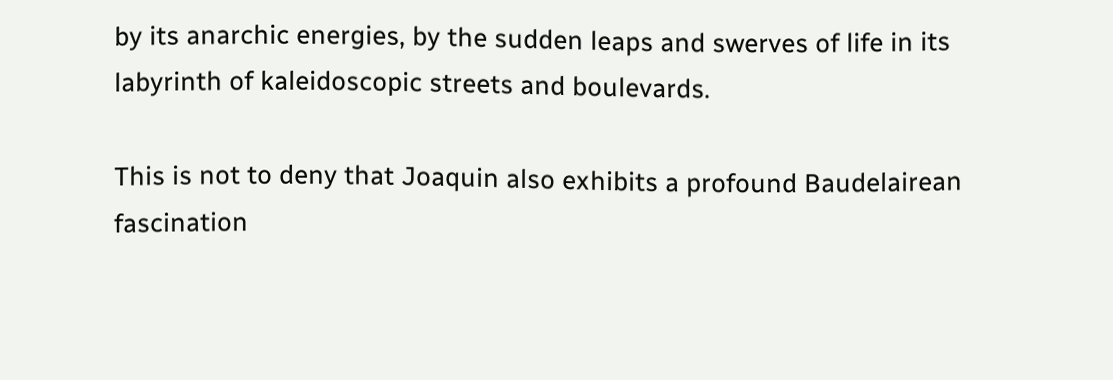by its anarchic energies, by the sudden leaps and swerves of life in its labyrinth of kaleidoscopic streets and boulevards.

This is not to deny that Joaquin also exhibits a profound Baudelairean fascination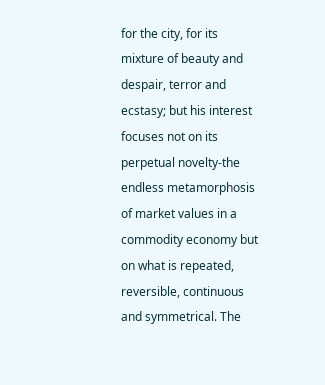for the city, for its mixture of beauty and despair, terror and ecstasy; but his interest focuses not on its perpetual novelty-the endless metamorphosis of market values in a commodity economy but on what is repeated, reversible, continuous and symmetrical. The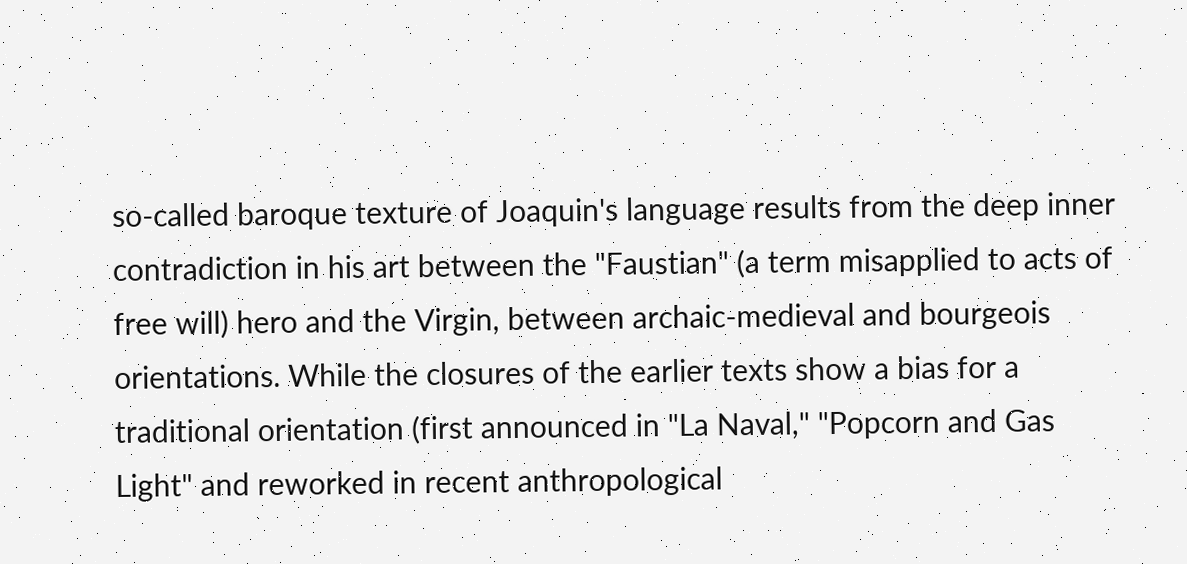so-called baroque texture of Joaquin's language results from the deep inner contradiction in his art between the "Faustian" (a term misapplied to acts of free will) hero and the Virgin, between archaic-medieval and bourgeois orientations. While the closures of the earlier texts show a bias for a traditional orientation (first announced in "La Naval," "Popcorn and Gas Light" and reworked in recent anthropological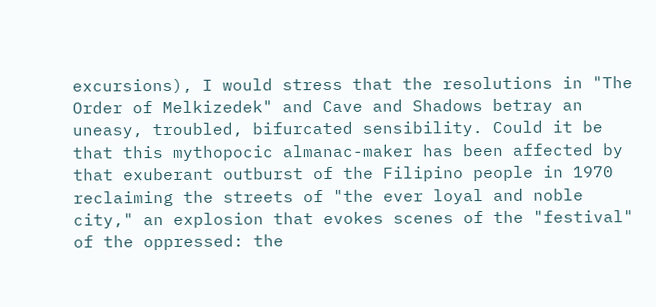excursions), I would stress that the resolutions in "The Order of Melkizedek" and Cave and Shadows betray an uneasy, troubled, bifurcated sensibility. Could it be that this mythopocic almanac-maker has been affected by that exuberant outburst of the Filipino people in 1970 reclaiming the streets of "the ever loyal and noble city," an explosion that evokes scenes of the "festival" of the oppressed: the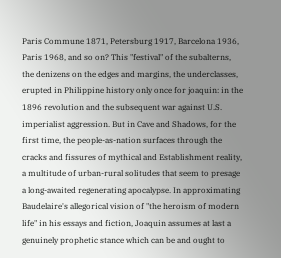Paris Commune 1871, Petersburg 1917, Barcelona 1936, Paris 1968, and so on? This "festival" of the subalterns, the denizens on the edges and margins, the underclasses, erupted in Philippine history only once for joaquin: in the 1896 revolution and the subsequent war against U.S. imperialist aggression. But in Cave and Shadows, for the first time, the people-as-nation surfaces through the cracks and fissures of mythical and Establishment reality, a multitude of urban-rural solitudes that seem to presage a long-awaited regenerating apocalypse. In approximating Baudelaire's allegorical vision of "the heroism of modern life" in his essays and fiction, Joaquin assumes at last a genuinely prophetic stance which can be and ought to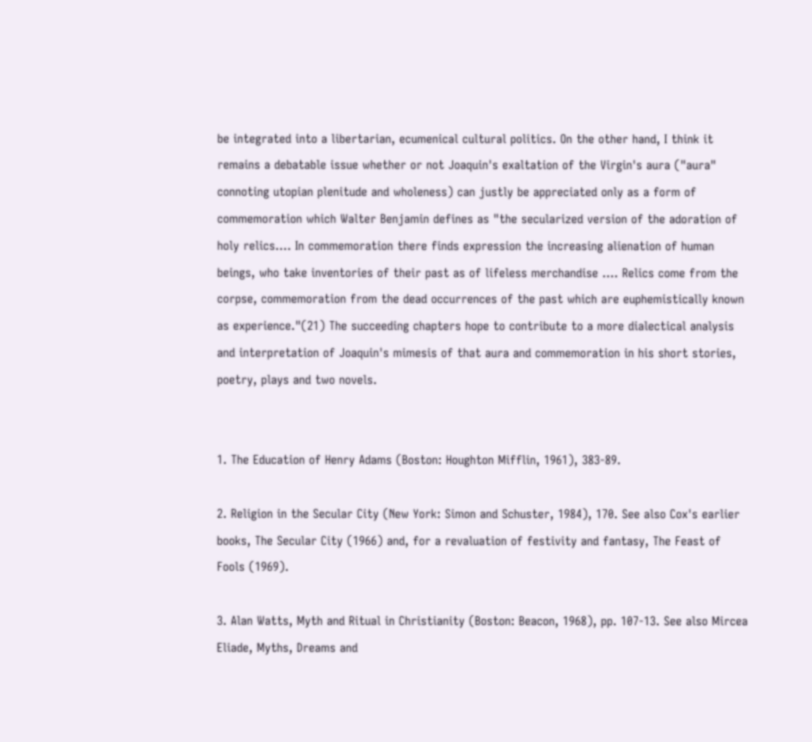be integrated into a libertarian, ecumenical cultural politics. On the other hand, I think it remains a debatable issue whether or not Joaquin's exaltation of the Virgin's aura ("aura" connoting utopian plenitude and wholeness) can justly be appreciated only as a form of commemoration which Walter Benjamin defines as "the secularized version of the adoration of holy relics.... In commemoration there finds expression the increasing alienation of human beings, who take inventories of their past as of lifeless merchandise .... Relics come from the corpse, commemoration from the dead occurrences of the past which are euphemistically known as experience."(21) The succeeding chapters hope to contribute to a more dialectical analysis and interpretation of Joaquin's mimesis of that aura and commemoration in his short stories, poetry, plays and two novels.


1. The Education of Henry Adams (Boston: Houghton Mifflin, 1961), 383-89.

2. Religion in the Secular City (New York: Simon and Schuster, 1984), 170. See also Cox's earlier books, The Secular City (1966) and, for a revaluation of festivity and fantasy, The Feast of Fools (1969).

3. Alan Watts, Myth and Ritual in Christianity (Boston: Beacon, 1968), pp. 107-13. See also Mircea Eliade, Myths, Dreams and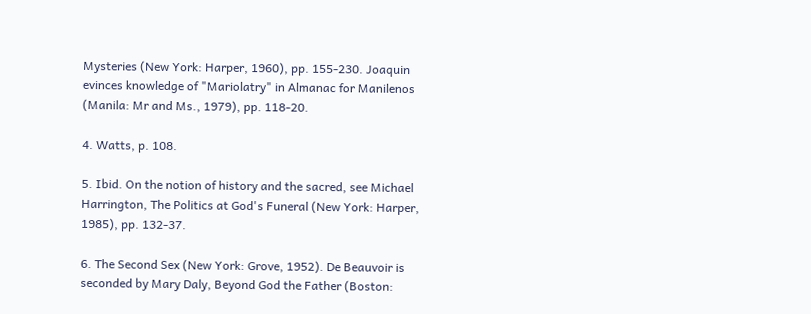Mysteries (New York: Harper, 1960), pp. 155-230. Joaquin evinces knowledge of "Mariolatry" in Almanac for Manilenos (Manila: Mr and Ms., 1979), pp. 118-20.

4. Watts, p. 108.

5. Ibid. On the notion of history and the sacred, see Michael Harrington, The Politics at God's Funeral (New York: Harper, 1985), pp. 132-37.

6. The Second Sex (New York: Grove, 1952). De Beauvoir is seconded by Mary Daly, Beyond God the Father (Boston: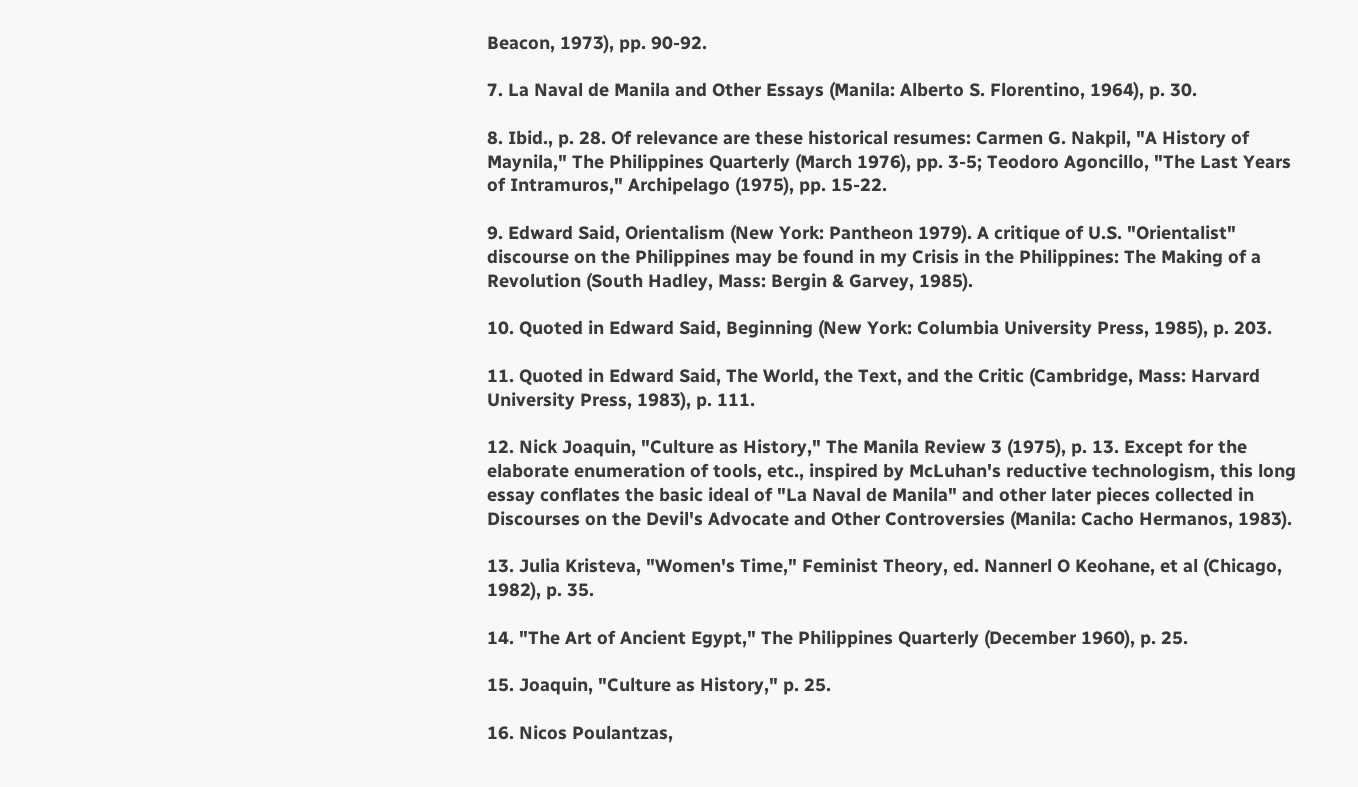Beacon, 1973), pp. 90-92.

7. La Naval de Manila and Other Essays (Manila: Alberto S. Florentino, 1964), p. 30.

8. Ibid., p. 28. Of relevance are these historical resumes: Carmen G. Nakpil, "A History of Maynila," The Philippines Quarterly (March 1976), pp. 3-5; Teodoro Agoncillo, "The Last Years of Intramuros," Archipelago (1975), pp. 15-22.

9. Edward Said, Orientalism (New York: Pantheon 1979). A critique of U.S. "Orientalist" discourse on the Philippines may be found in my Crisis in the Philippines: The Making of a Revolution (South Hadley, Mass: Bergin & Garvey, 1985).

10. Quoted in Edward Said, Beginning (New York: Columbia University Press, 1985), p. 203.

11. Quoted in Edward Said, The World, the Text, and the Critic (Cambridge, Mass: Harvard University Press, 1983), p. 111.

12. Nick Joaquin, "Culture as History," The Manila Review 3 (1975), p. 13. Except for the elaborate enumeration of tools, etc., inspired by McLuhan's reductive technologism, this long essay conflates the basic ideal of "La Naval de Manila" and other later pieces collected in Discourses on the Devil's Advocate and Other Controversies (Manila: Cacho Hermanos, 1983).

13. Julia Kristeva, "Women's Time," Feminist Theory, ed. Nannerl O Keohane, et al (Chicago, 1982), p. 35.

14. "The Art of Ancient Egypt," The Philippines Quarterly (December 1960), p. 25.

15. Joaquin, "Culture as History," p. 25.

16. Nicos Poulantzas,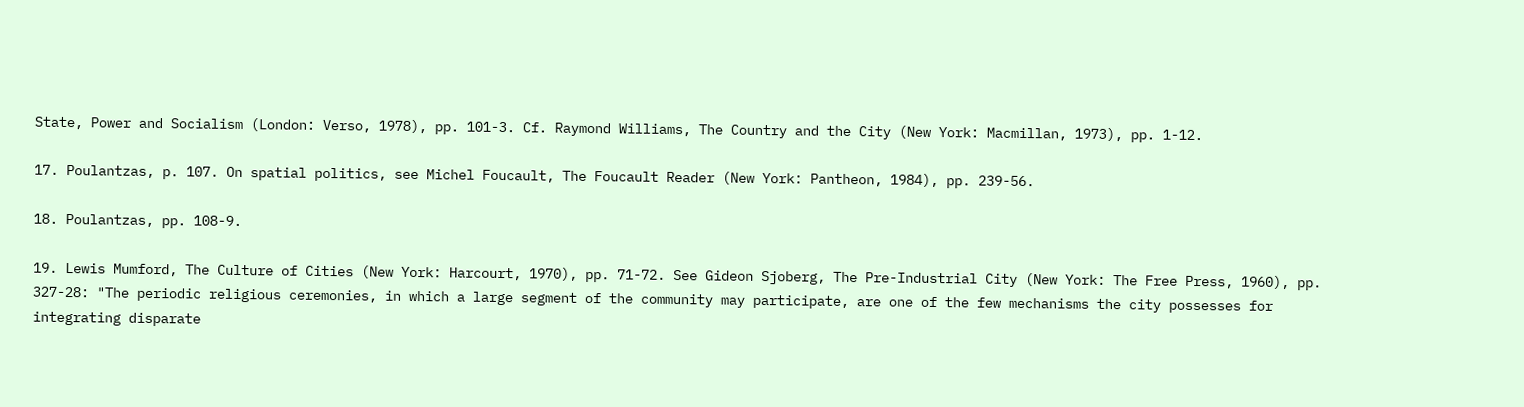State, Power and Socialism (London: Verso, 1978), pp. 101-3. Cf. Raymond Williams, The Country and the City (New York: Macmillan, 1973), pp. 1-12.

17. Poulantzas, p. 107. On spatial politics, see Michel Foucault, The Foucault Reader (New York: Pantheon, 1984), pp. 239-56.

18. Poulantzas, pp. 108-9.

19. Lewis Mumford, The Culture of Cities (New York: Harcourt, 1970), pp. 71-72. See Gideon Sjoberg, The Pre-Industrial City (New York: The Free Press, 1960), pp. 327-28: "The periodic religious ceremonies, in which a large segment of the community may participate, are one of the few mechanisms the city possesses for integrating disparate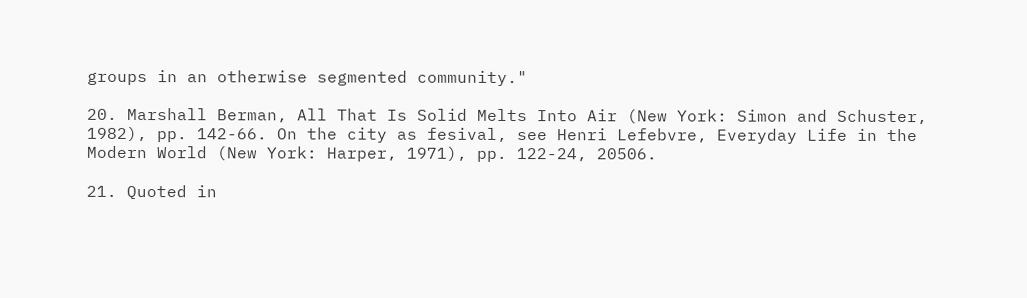groups in an otherwise segmented community."

20. Marshall Berman, All That Is Solid Melts Into Air (New York: Simon and Schuster, 1982), pp. 142-66. On the city as fesival, see Henri Lefebvre, Everyday Life in the Modern World (New York: Harper, 1971), pp. 122-24, 20506.

21. Quoted in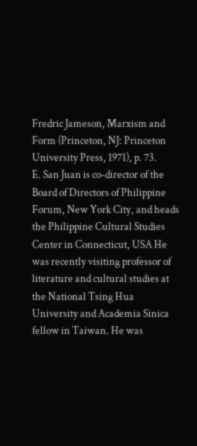Fredric Jameson, Marxism and Form (Princeton, NJ: Princeton University Press, 1971), p. 73.
E. San Juan is co-director of the Board of Directors of Philippine Forum, New York City, and heads the Philippine Cultural Studies Center in Connecticut, USA He was recently visiting professor of literature and cultural studies at the National Tsing Hua University and Academia Sinica fellow in Taiwan. He was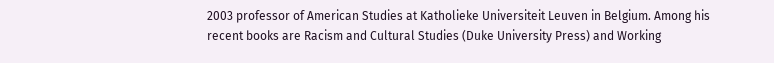2003 professor of American Studies at Katholieke Universiteit Leuven in Belgium. Among his recent books are Racism and Cultural Studies (Duke University Press) and Working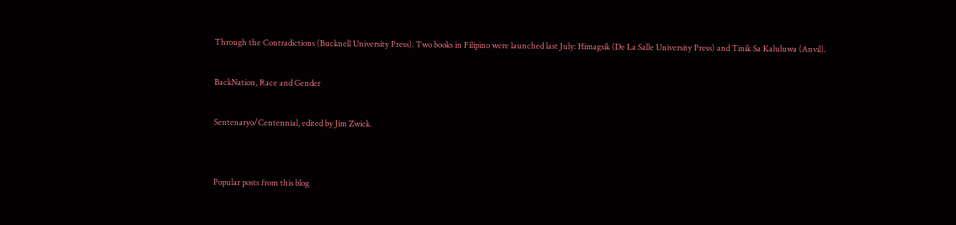Through the Contradictions (Bucknell University Press). Two books in Filipino were launched last July: Himagsik (De La Salle University Press) and Tinik Sa Kaluluwa (Anvil).

BackNation, Race and Gender

Sentenaryo/Centennial, edited by Jim Zwick.


Popular posts from this blog